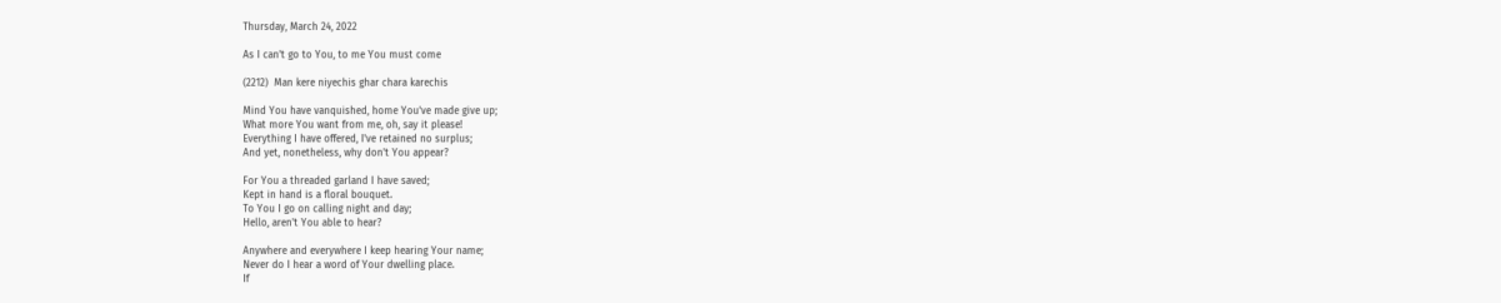Thursday, March 24, 2022

As I can't go to You, to me You must come

(2212)  Man kere niyechis ghar chara karechis

Mind You have vanquished, home You've made give up;
What more You want from me, oh, say it please!
Everything I have offered, I've retained no surplus;
And yet, nonetheless, why don't You appear?

For You a threaded garland I have saved;
Kept in hand is a floral bouquet.
To You I go on calling night and day;
Hello, aren't You able to hear?

Anywhere and everywhere I keep hearing Your name;
Never do I hear a word of Your dwelling place.
If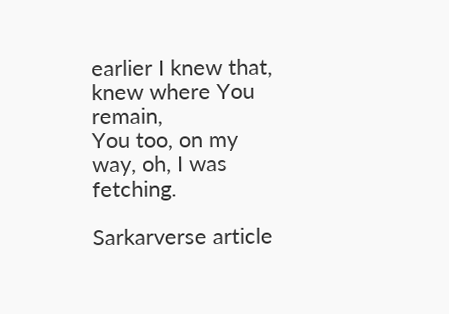earlier I knew that, knew where You remain,
You too, on my way, oh, I was fetching.

Sarkarverse article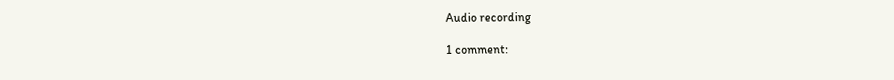Audio recording

1 comment: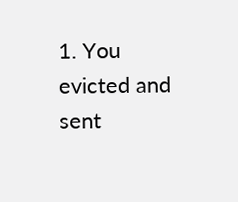1. You evicted and sent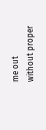me out without proper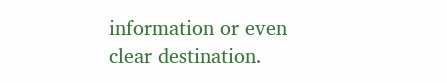information or even clear destination.